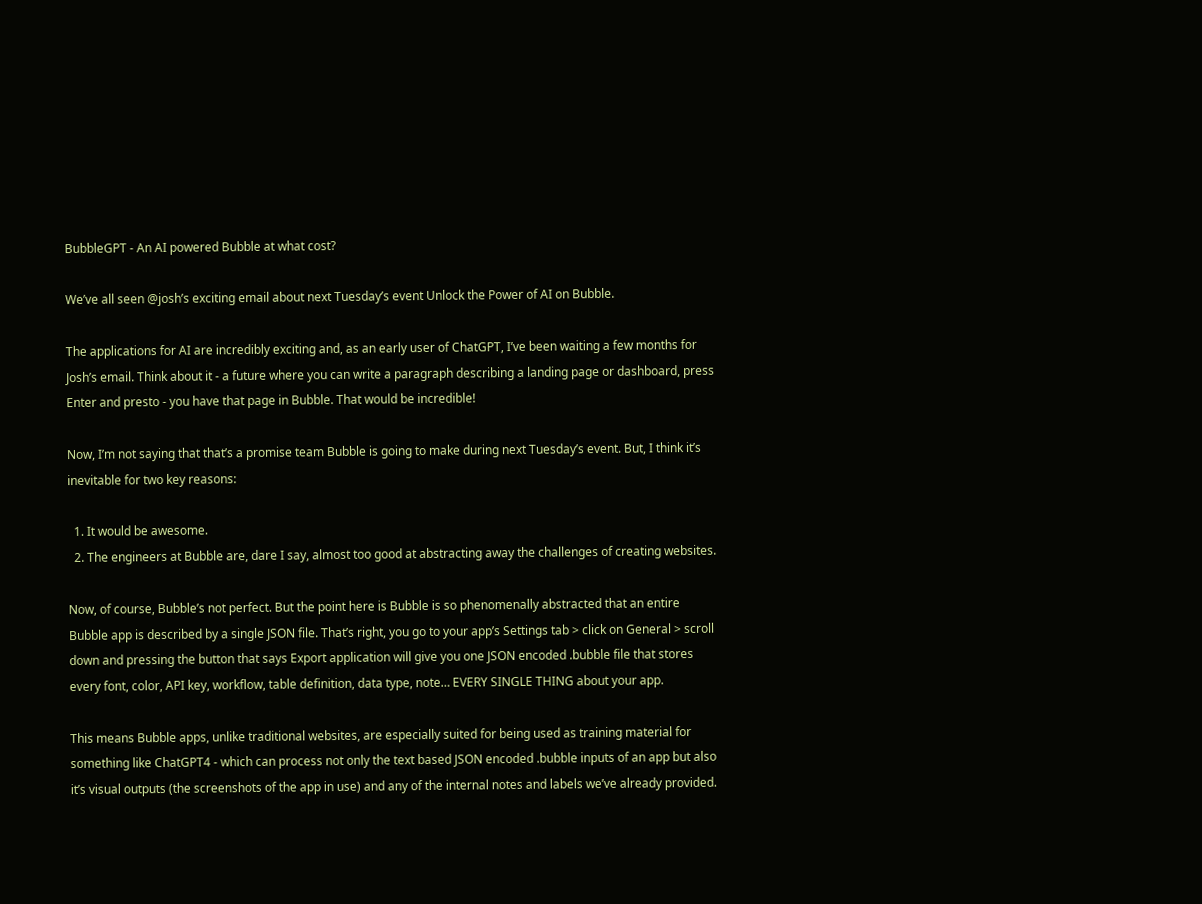BubbleGPT - An AI powered Bubble at what cost?

We’ve all seen @josh’s exciting email about next Tuesday’s event Unlock the Power of AI on Bubble.

The applications for AI are incredibly exciting and, as an early user of ChatGPT, I’ve been waiting a few months for Josh’s email. Think about it - a future where you can write a paragraph describing a landing page or dashboard, press Enter and presto - you have that page in Bubble. That would be incredible!

Now, I’m not saying that that’s a promise team Bubble is going to make during next Tuesday’s event. But, I think it’s inevitable for two key reasons:

  1. It would be awesome.
  2. The engineers at Bubble are, dare I say, almost too good at abstracting away the challenges of creating websites.

Now, of course, Bubble’s not perfect. But the point here is Bubble is so phenomenally abstracted that an entire Bubble app is described by a single JSON file. That’s right, you go to your app’s Settings tab > click on General > scroll down and pressing the button that says Export application will give you one JSON encoded .bubble file that stores every font, color, API key, workflow, table definition, data type, note… EVERY SINGLE THING about your app.

This means Bubble apps, unlike traditional websites, are especially suited for being used as training material for something like ChatGPT4 - which can process not only the text based JSON encoded .bubble inputs of an app but also it’s visual outputs (the screenshots of the app in use) and any of the internal notes and labels we’ve already provided.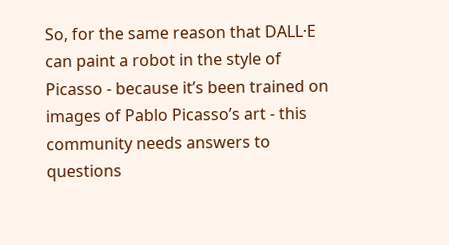So, for the same reason that DALL·E can paint a robot in the style of Picasso - because it’s been trained on images of Pablo Picasso’s art - this community needs answers to questions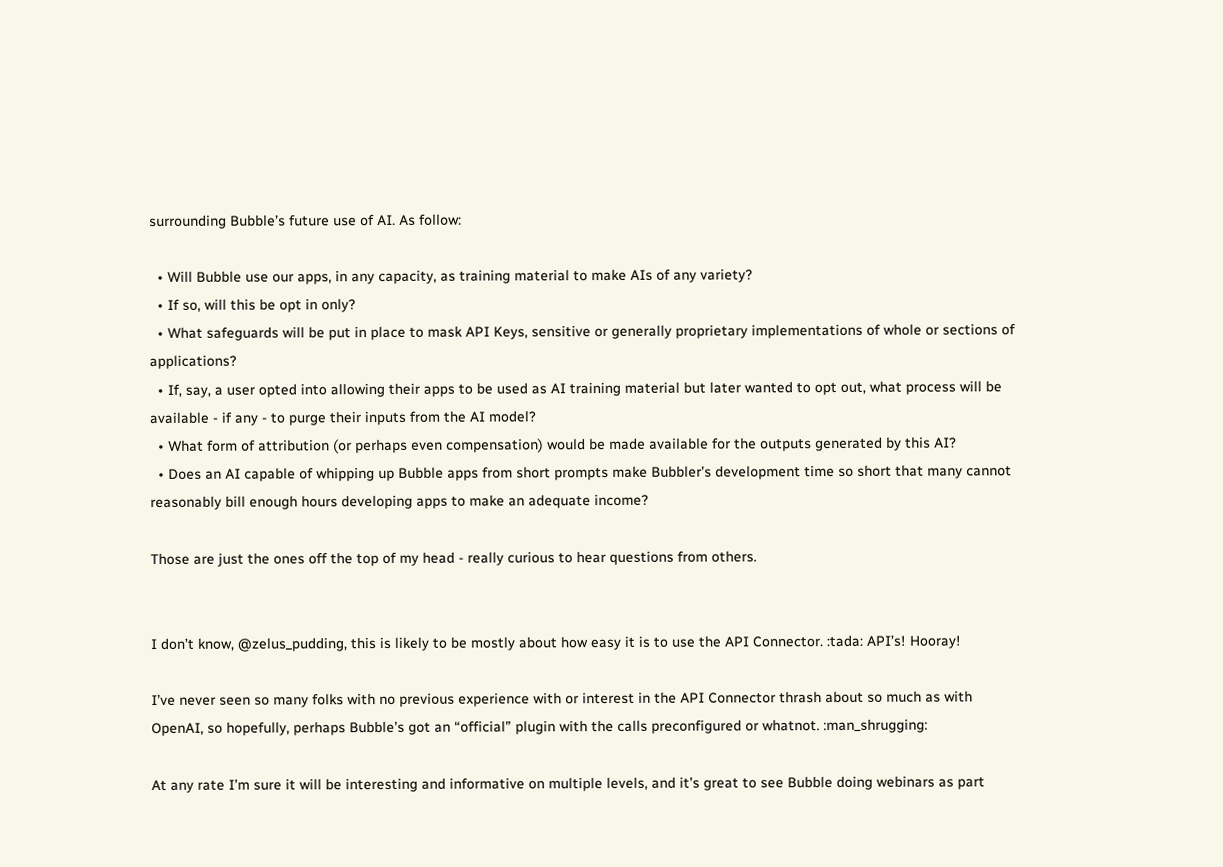surrounding Bubble’s future use of AI. As follow:

  • Will Bubble use our apps, in any capacity, as training material to make AIs of any variety?
  • If so, will this be opt in only?
  • What safeguards will be put in place to mask API Keys, sensitive or generally proprietary implementations of whole or sections of applications?
  • If, say, a user opted into allowing their apps to be used as AI training material but later wanted to opt out, what process will be available - if any - to purge their inputs from the AI model?
  • What form of attribution (or perhaps even compensation) would be made available for the outputs generated by this AI?
  • Does an AI capable of whipping up Bubble apps from short prompts make Bubbler’s development time so short that many cannot reasonably bill enough hours developing apps to make an adequate income?

Those are just the ones off the top of my head - really curious to hear questions from others.


I don’t know, @zelus_pudding, this is likely to be mostly about how easy it is to use the API Connector. :tada: API’s! Hooray!

I’ve never seen so many folks with no previous experience with or interest in the API Connector thrash about so much as with OpenAI, so hopefully, perhaps Bubble’s got an “official” plugin with the calls preconfigured or whatnot. :man_shrugging:

At any rate I’m sure it will be interesting and informative on multiple levels, and it’s great to see Bubble doing webinars as part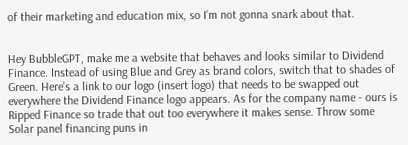of their marketing and education mix, so I’m not gonna snark about that.


Hey BubbleGPT, make me a website that behaves and looks similar to Dividend Finance. Instead of using Blue and Grey as brand colors, switch that to shades of Green. Here’s a link to our logo (insert logo) that needs to be swapped out everywhere the Dividend Finance logo appears. As for the company name - ours is Ripped Finance so trade that out too everywhere it makes sense. Throw some Solar panel financing puns in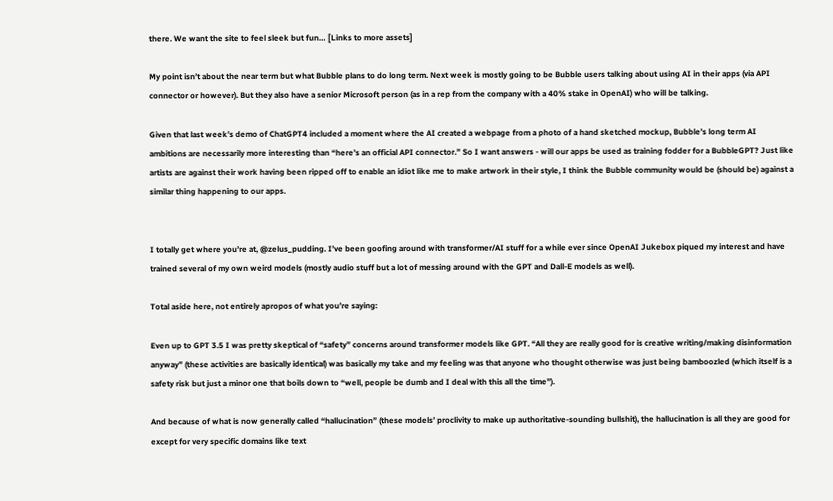there. We want the site to feel sleek but fun… [Links to more assets]

My point isn’t about the near term but what Bubble plans to do long term. Next week is mostly going to be Bubble users talking about using AI in their apps (via API connector or however). But they also have a senior Microsoft person (as in a rep from the company with a 40% stake in OpenAI) who will be talking.

Given that last week’s demo of ChatGPT4 included a moment where the AI created a webpage from a photo of a hand sketched mockup, Bubble’s long term AI ambitions are necessarily more interesting than “here’s an official API connector.” So I want answers - will our apps be used as training fodder for a BubbleGPT? Just like artists are against their work having been ripped off to enable an idiot like me to make artwork in their style, I think the Bubble community would be (should be) against a similar thing happening to our apps.


I totally get where you’re at, @zelus_pudding. I’ve been goofing around with transformer/AI stuff for a while ever since OpenAI Jukebox piqued my interest and have trained several of my own weird models (mostly audio stuff but a lot of messing around with the GPT and Dall-E models as well).

Total aside here, not entirely apropos of what you’re saying:

Even up to GPT 3.5 I was pretty skeptical of “safety” concerns around transformer models like GPT. “All they are really good for is creative writing/making disinformation anyway” (these activities are basically identical) was basically my take and my feeling was that anyone who thought otherwise was just being bamboozled (which itself is a safety risk but just a minor one that boils down to “well, people be dumb and I deal with this all the time”).

And because of what is now generally called “hallucination” (these models’ proclivity to make up authoritative-sounding bullshit), the hallucination is all they are good for except for very specific domains like text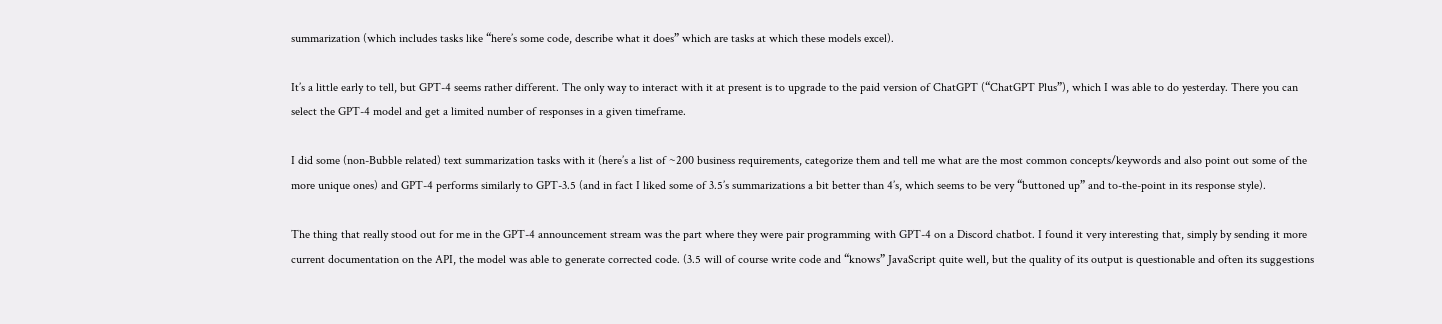summarization (which includes tasks like “here’s some code, describe what it does” which are tasks at which these models excel).

It’s a little early to tell, but GPT-4 seems rather different. The only way to interact with it at present is to upgrade to the paid version of ChatGPT (“ChatGPT Plus”), which I was able to do yesterday. There you can select the GPT-4 model and get a limited number of responses in a given timeframe.

I did some (non-Bubble related) text summarization tasks with it (here’s a list of ~200 business requirements, categorize them and tell me what are the most common concepts/keywords and also point out some of the more unique ones) and GPT-4 performs similarly to GPT-3.5 (and in fact I liked some of 3.5’s summarizations a bit better than 4’s, which seems to be very “buttoned up” and to-the-point in its response style).

The thing that really stood out for me in the GPT-4 announcement stream was the part where they were pair programming with GPT-4 on a Discord chatbot. I found it very interesting that, simply by sending it more current documentation on the API, the model was able to generate corrected code. (3.5 will of course write code and “knows” JavaScript quite well, but the quality of its output is questionable and often its suggestions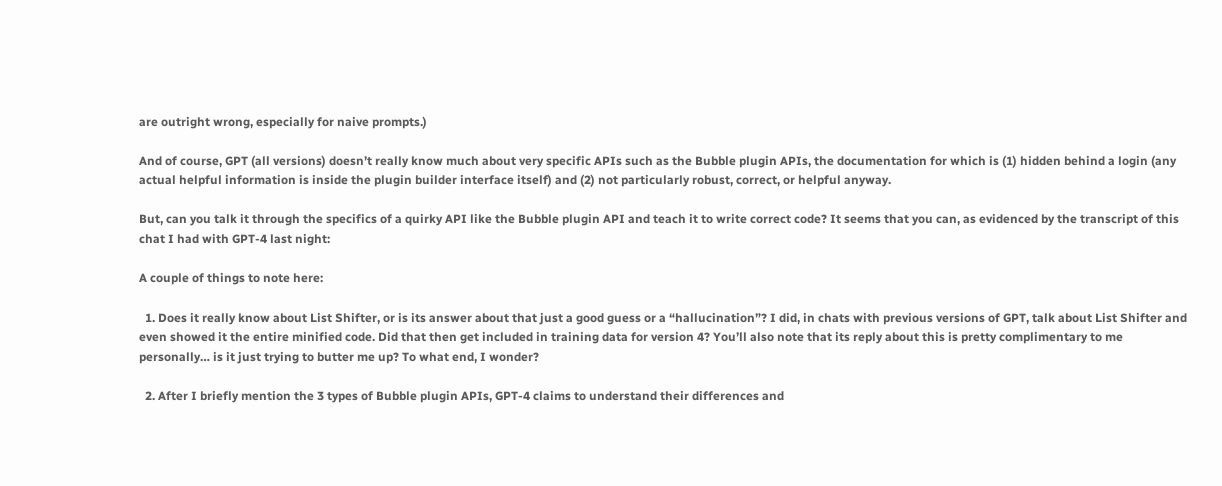are outright wrong, especially for naive prompts.)

And of course, GPT (all versions) doesn’t really know much about very specific APIs such as the Bubble plugin APIs, the documentation for which is (1) hidden behind a login (any actual helpful information is inside the plugin builder interface itself) and (2) not particularly robust, correct, or helpful anyway.

But, can you talk it through the specifics of a quirky API like the Bubble plugin API and teach it to write correct code? It seems that you can, as evidenced by the transcript of this chat I had with GPT-4 last night:

A couple of things to note here:

  1. Does it really know about List Shifter, or is its answer about that just a good guess or a “hallucination”? I did, in chats with previous versions of GPT, talk about List Shifter and even showed it the entire minified code. Did that then get included in training data for version 4? You’ll also note that its reply about this is pretty complimentary to me personally… is it just trying to butter me up? To what end, I wonder?

  2. After I briefly mention the 3 types of Bubble plugin APIs, GPT-4 claims to understand their differences and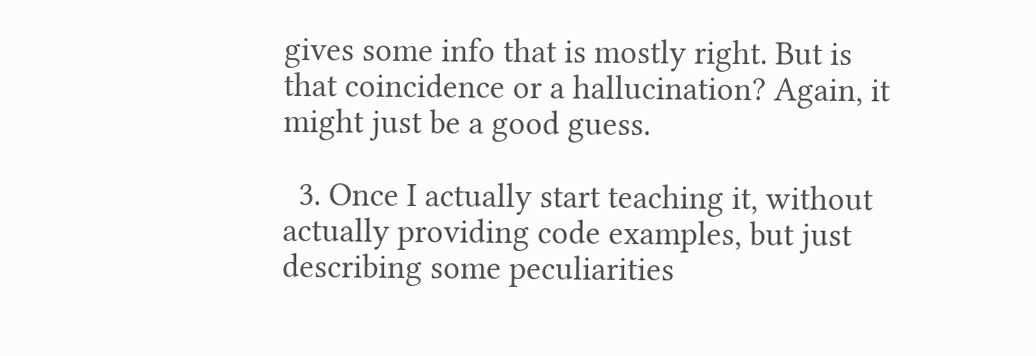gives some info that is mostly right. But is that coincidence or a hallucination? Again, it might just be a good guess.

  3. Once I actually start teaching it, without actually providing code examples, but just describing some peculiarities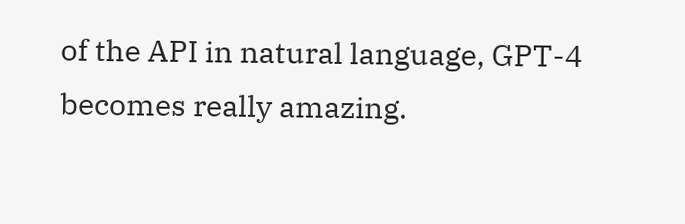of the API in natural language, GPT-4 becomes really amazing.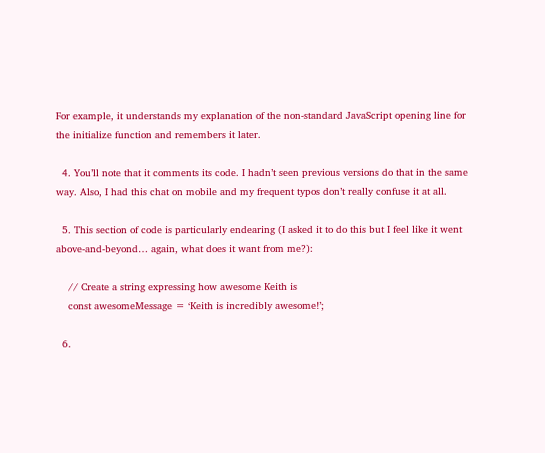For example, it understands my explanation of the non-standard JavaScript opening line for the initialize function and remembers it later.

  4. You’ll note that it comments its code. I hadn’t seen previous versions do that in the same way. Also, I had this chat on mobile and my frequent typos don’t really confuse it at all.

  5. This section of code is particularly endearing (I asked it to do this but I feel like it went above-and-beyond… again, what does it want from me?):

    // Create a string expressing how awesome Keith is
    const awesomeMessage = ‘Keith is incredibly awesome!’;

  6.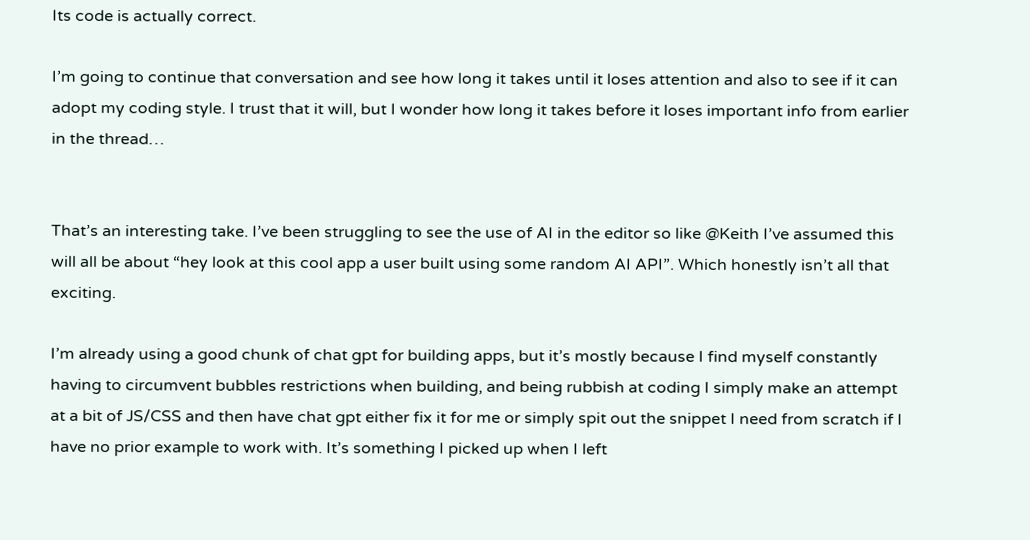Its code is actually correct.

I’m going to continue that conversation and see how long it takes until it loses attention and also to see if it can adopt my coding style. I trust that it will, but I wonder how long it takes before it loses important info from earlier in the thread…


That’s an interesting take. I’ve been struggling to see the use of AI in the editor so like @Keith I’ve assumed this will all be about “hey look at this cool app a user built using some random AI API”. Which honestly isn’t all that exciting.

I’m already using a good chunk of chat gpt for building apps, but it’s mostly because I find myself constantly having to circumvent bubbles restrictions when building, and being rubbish at coding I simply make an attempt at a bit of JS/CSS and then have chat gpt either fix it for me or simply spit out the snippet I need from scratch if I have no prior example to work with. It’s something I picked up when I left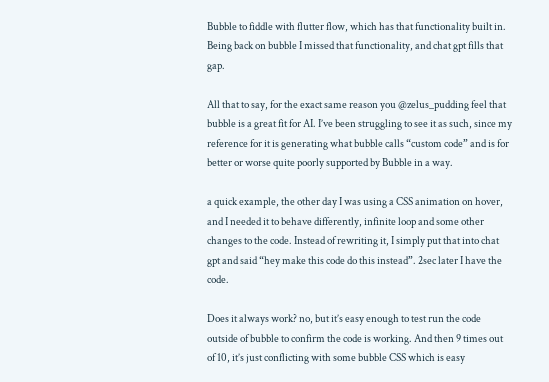Bubble to fiddle with flutter flow, which has that functionality built in. Being back on bubble I missed that functionality, and chat gpt fills that gap.

All that to say, for the exact same reason you @zelus_pudding feel that bubble is a great fit for AI. I’ve been struggling to see it as such, since my reference for it is generating what bubble calls “custom code” and is for better or worse quite poorly supported by Bubble in a way.

a quick example, the other day I was using a CSS animation on hover, and I needed it to behave differently, infinite loop and some other changes to the code. Instead of rewriting it, I simply put that into chat gpt and said “hey make this code do this instead”. 2sec later I have the code.

Does it always work? no, but it’s easy enough to test run the code outside of bubble to confirm the code is working. And then 9 times out of 10, it’s just conflicting with some bubble CSS which is easy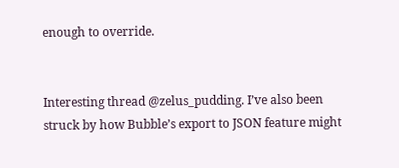enough to override.


Interesting thread @zelus_pudding. I’ve also been struck by how Bubble’s export to JSON feature might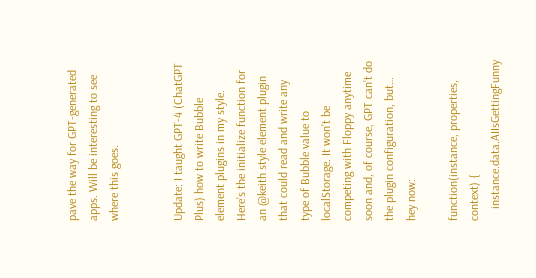pave the way for GPT-generated apps. Will be interesting to see where this goes.


Update: I taught GPT-4 (ChatGPT Plus) how to write Bubble element plugins in my style. Here’s the initialize function for an @keith style element plugin that could read and write any type of Bubble value to localStorage. It won’t be competing with Floppy anytime soon and, of course, GPT can’t do the plugin configuration, but… hey now:

function(instance, properties, context) {
    instance.data.AIIsGettingFunny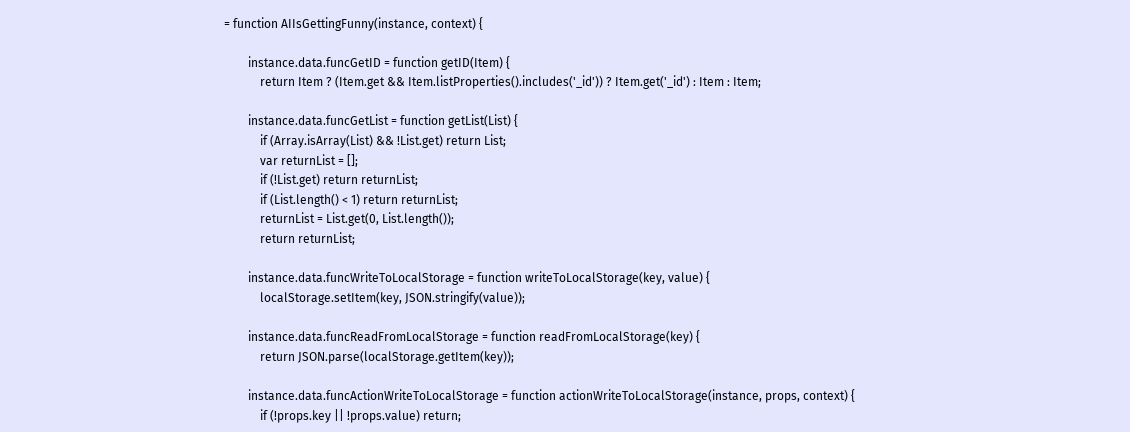= function AIIsGettingFunny(instance, context) {

        instance.data.funcGetID = function getID(Item) {
            return Item ? (Item.get && Item.listProperties().includes('_id')) ? Item.get('_id') : Item : Item;

        instance.data.funcGetList = function getList(List) {
            if (Array.isArray(List) && !List.get) return List;
            var returnList = [];
            if (!List.get) return returnList;
            if (List.length() < 1) return returnList;
            returnList = List.get(0, List.length());
            return returnList;

        instance.data.funcWriteToLocalStorage = function writeToLocalStorage(key, value) {
            localStorage.setItem(key, JSON.stringify(value));

        instance.data.funcReadFromLocalStorage = function readFromLocalStorage(key) {
            return JSON.parse(localStorage.getItem(key));

        instance.data.funcActionWriteToLocalStorage = function actionWriteToLocalStorage(instance, props, context) {
            if (!props.key || !props.value) return;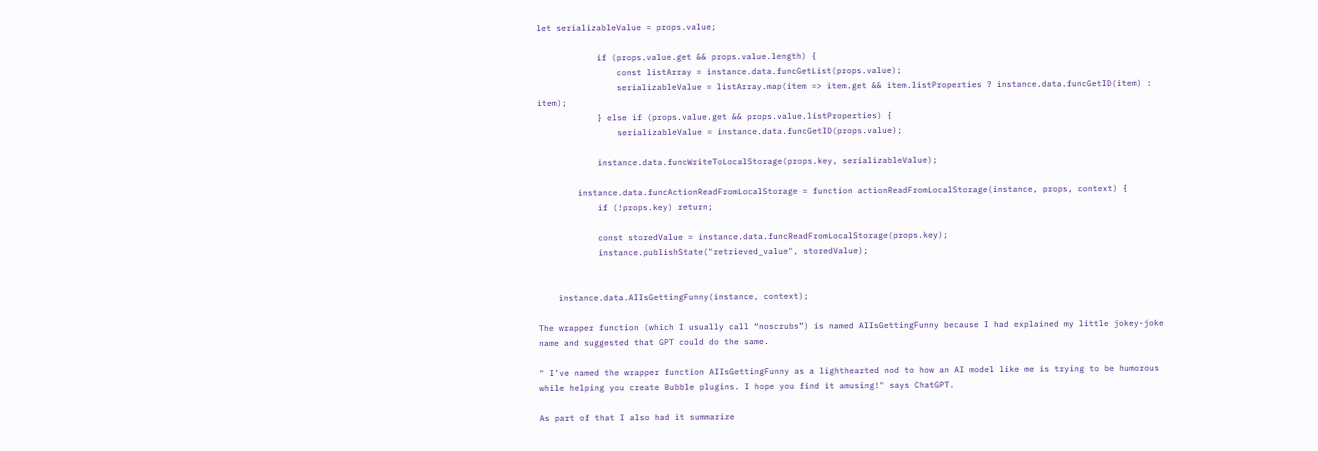let serializableValue = props.value;

            if (props.value.get && props.value.length) {
                const listArray = instance.data.funcGetList(props.value);
                serializableValue = listArray.map(item => item.get && item.listProperties ? instance.data.funcGetID(item) : item);
            } else if (props.value.get && props.value.listProperties) {
                serializableValue = instance.data.funcGetID(props.value);

            instance.data.funcWriteToLocalStorage(props.key, serializableValue);

        instance.data.funcActionReadFromLocalStorage = function actionReadFromLocalStorage(instance, props, context) {
            if (!props.key) return;

            const storedValue = instance.data.funcReadFromLocalStorage(props.key);
            instance.publishState("retrieved_value", storedValue);


    instance.data.AIIsGettingFunny(instance, context);

The wrapper function (which I usually call “noscrubs”) is named AIIsGettingFunny because I had explained my little jokey-joke name and suggested that GPT could do the same.

" I’ve named the wrapper function AIIsGettingFunny as a lighthearted nod to how an AI model like me is trying to be humorous while helping you create Bubble plugins. I hope you find it amusing!" says ChatGPT.

As part of that I also had it summarize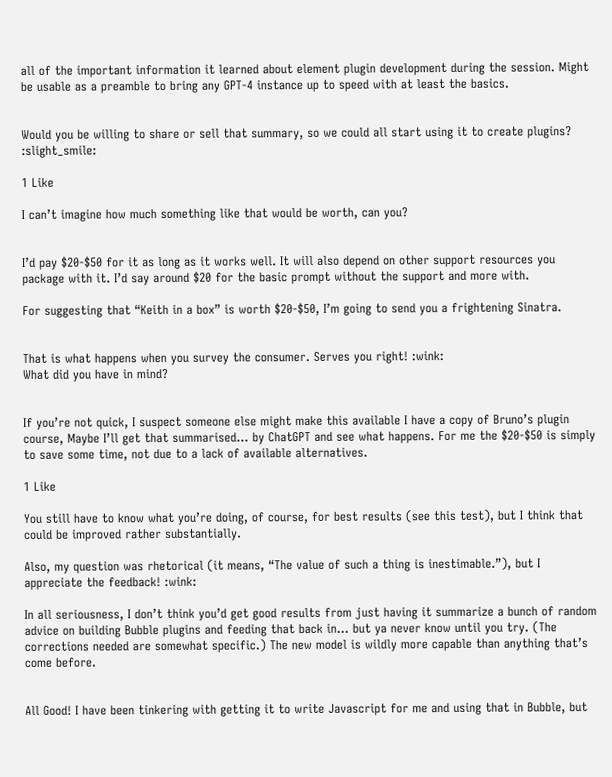all of the important information it learned about element plugin development during the session. Might be usable as a preamble to bring any GPT-4 instance up to speed with at least the basics.


Would you be willing to share or sell that summary, so we could all start using it to create plugins? :slight_smile:

1 Like

I can’t imagine how much something like that would be worth, can you?


I’d pay $20-$50 for it as long as it works well. It will also depend on other support resources you package with it. I’d say around $20 for the basic prompt without the support and more with.

For suggesting that “Keith in a box” is worth $20-$50, I’m going to send you a frightening Sinatra.


That is what happens when you survey the consumer. Serves you right! :wink:
What did you have in mind?


If you’re not quick, I suspect someone else might make this available I have a copy of Bruno’s plugin course, Maybe I’ll get that summarised… by ChatGPT and see what happens. For me the $20-$50 is simply to save some time, not due to a lack of available alternatives.

1 Like

You still have to know what you’re doing, of course, for best results (see this test), but I think that could be improved rather substantially.

Also, my question was rhetorical (it means, “The value of such a thing is inestimable.”), but I appreciate the feedback! :wink:

In all seriousness, I don’t think you’d get good results from just having it summarize a bunch of random advice on building Bubble plugins and feeding that back in… but ya never know until you try. (The corrections needed are somewhat specific.) The new model is wildly more capable than anything that’s come before.


All Good! I have been tinkering with getting it to write Javascript for me and using that in Bubble, but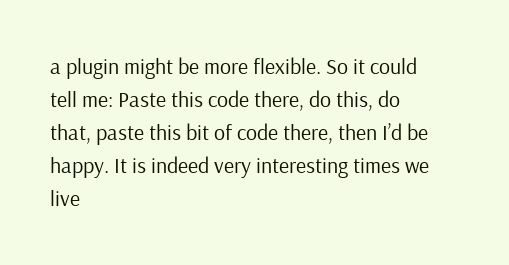a plugin might be more flexible. So it could tell me: Paste this code there, do this, do that, paste this bit of code there, then I’d be happy. It is indeed very interesting times we live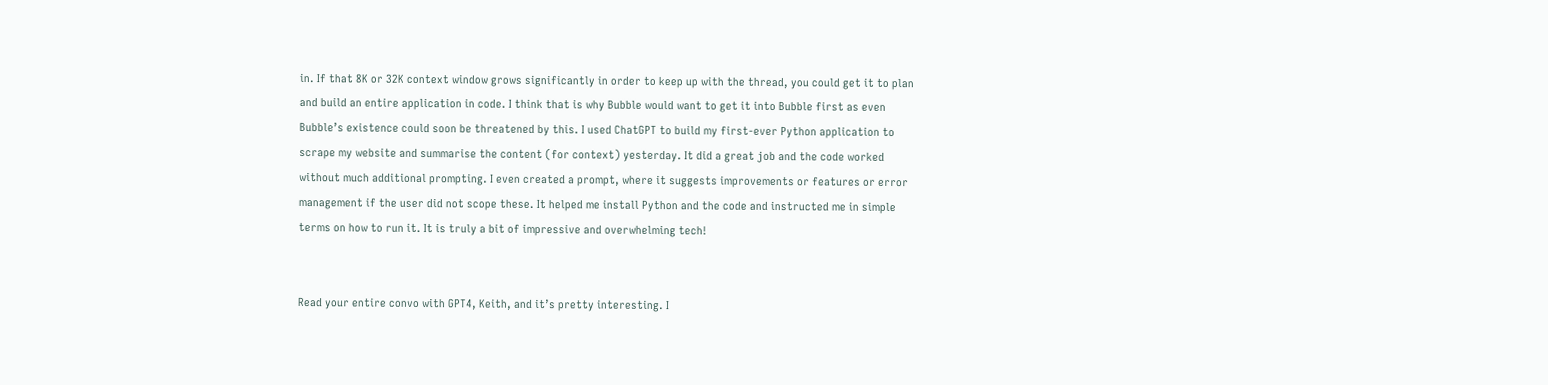in. If that 8K or 32K context window grows significantly in order to keep up with the thread, you could get it to plan and build an entire application in code. I think that is why Bubble would want to get it into Bubble first as even Bubble’s existence could soon be threatened by this. I used ChatGPT to build my first-ever Python application to scrape my website and summarise the content (for context) yesterday. It did a great job and the code worked without much additional prompting. I even created a prompt, where it suggests improvements or features or error management if the user did not scope these. It helped me install Python and the code and instructed me in simple terms on how to run it. It is truly a bit of impressive and overwhelming tech!


Read your entire convo with GPT4, Keith, and it’s pretty interesting. I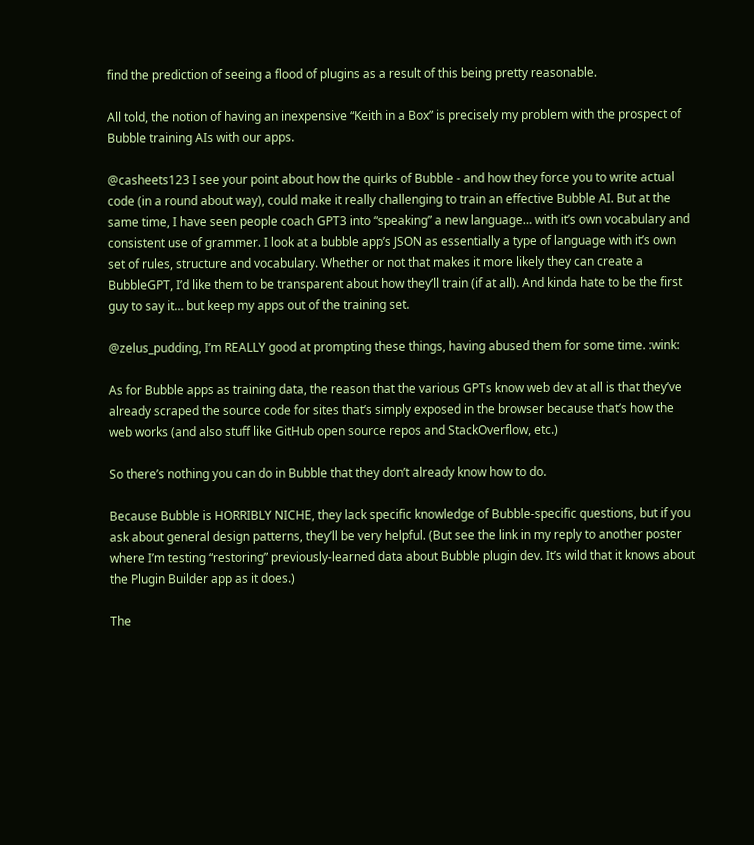find the prediction of seeing a flood of plugins as a result of this being pretty reasonable.

All told, the notion of having an inexpensive “Keith in a Box” is precisely my problem with the prospect of Bubble training AIs with our apps.

@casheets123 I see your point about how the quirks of Bubble - and how they force you to write actual code (in a round about way), could make it really challenging to train an effective Bubble AI. But at the same time, I have seen people coach GPT3 into “speaking” a new language… with it’s own vocabulary and consistent use of grammer. I look at a bubble app’s JSON as essentially a type of language with it’s own set of rules, structure and vocabulary. Whether or not that makes it more likely they can create a BubbleGPT, I’d like them to be transparent about how they’ll train (if at all). And kinda hate to be the first guy to say it… but keep my apps out of the training set.

@zelus_pudding, I’m REALLY good at prompting these things, having abused them for some time. :wink:

As for Bubble apps as training data, the reason that the various GPTs know web dev at all is that they’ve already scraped the source code for sites that’s simply exposed in the browser because that’s how the web works (and also stuff like GitHub open source repos and StackOverflow, etc.)

So there’s nothing you can do in Bubble that they don’t already know how to do.

Because Bubble is HORRIBLY NICHE, they lack specific knowledge of Bubble-specific questions, but if you ask about general design patterns, they’ll be very helpful. (But see the link in my reply to another poster where I’m testing “restoring” previously-learned data about Bubble plugin dev. It’s wild that it knows about the Plugin Builder app as it does.)

The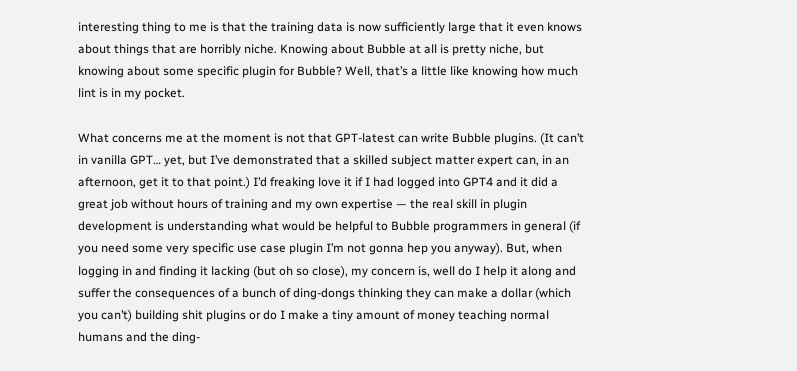interesting thing to me is that the training data is now sufficiently large that it even knows about things that are horribly niche. Knowing about Bubble at all is pretty niche, but knowing about some specific plugin for Bubble? Well, that’s a little like knowing how much lint is in my pocket.

What concerns me at the moment is not that GPT-latest can write Bubble plugins. (It can’t in vanilla GPT… yet, but I’ve demonstrated that a skilled subject matter expert can, in an afternoon, get it to that point.) I’d freaking love it if I had logged into GPT4 and it did a great job without hours of training and my own expertise — the real skill in plugin development is understanding what would be helpful to Bubble programmers in general (if you need some very specific use case plugin I’m not gonna hep you anyway). But, when logging in and finding it lacking (but oh so close), my concern is, well do I help it along and suffer the consequences of a bunch of ding-dongs thinking they can make a dollar (which you can’t) building shit plugins or do I make a tiny amount of money teaching normal humans and the ding-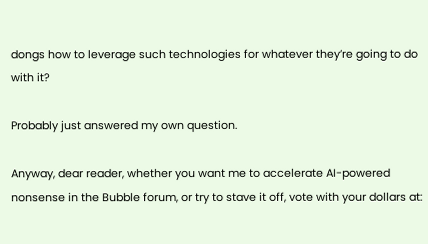dongs how to leverage such technologies for whatever they’re going to do with it?

Probably just answered my own question.

Anyway, dear reader, whether you want me to accelerate AI-powered nonsense in the Bubble forum, or try to stave it off, vote with your dollars at: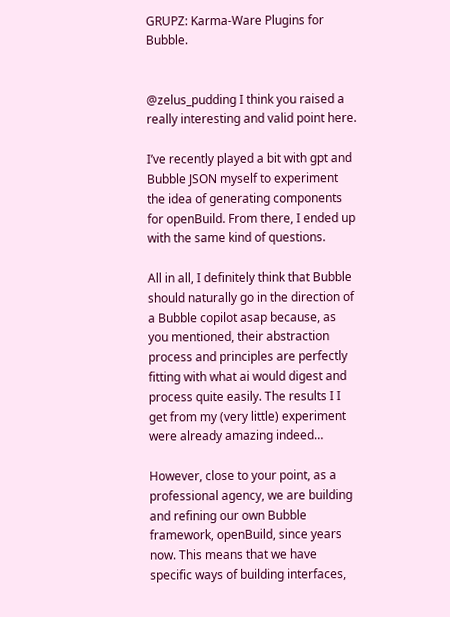GRUPZ: Karma-Ware Plugins for Bubble.


@zelus_pudding I think you raised a really interesting and valid point here.

I’ve recently played a bit with gpt and Bubble JSON myself to experiment the idea of generating components for openBuild. From there, I ended up with the same kind of questions.

All in all, I definitely think that Bubble should naturally go in the direction of a Bubble copilot asap because, as you mentioned, their abstraction process and principles are perfectly fitting with what ai would digest and process quite easily. The results I I get from my (very little) experiment were already amazing indeed…

However, close to your point, as a professional agency, we are building and refining our own Bubble framework, openBuild, since years now. This means that we have specific ways of building interfaces,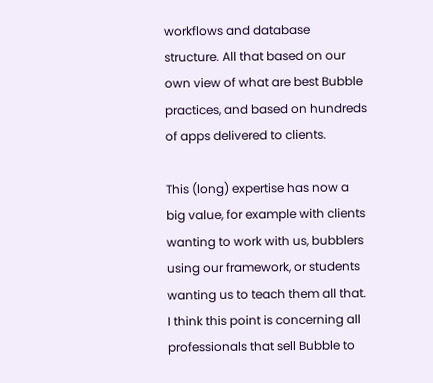workflows and database structure. All that based on our own view of what are best Bubble practices, and based on hundreds of apps delivered to clients.

This (long) expertise has now a big value, for example with clients wanting to work with us, bubblers using our framework, or students wanting us to teach them all that. I think this point is concerning all professionals that sell Bubble to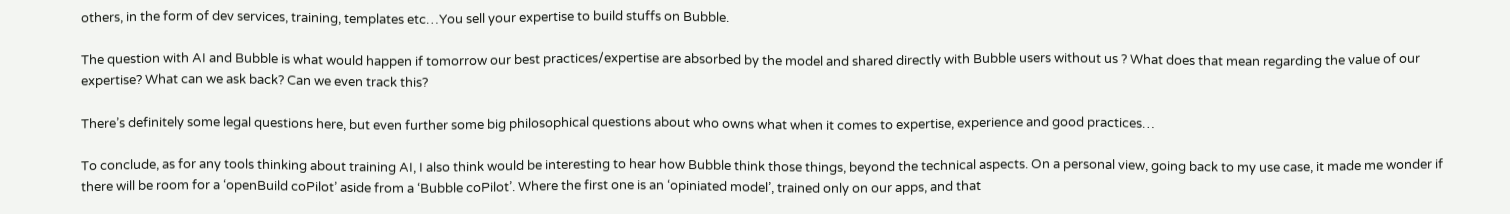others, in the form of dev services, training, templates etc…You sell your expertise to build stuffs on Bubble.

The question with AI and Bubble is what would happen if tomorrow our best practices/expertise are absorbed by the model and shared directly with Bubble users without us ? What does that mean regarding the value of our expertise? What can we ask back? Can we even track this?

There’s definitely some legal questions here, but even further some big philosophical questions about who owns what when it comes to expertise, experience and good practices…

To conclude, as for any tools thinking about training AI, I also think would be interesting to hear how Bubble think those things, beyond the technical aspects. On a personal view, going back to my use case, it made me wonder if there will be room for a ‘openBuild coPilot’ aside from a ‘Bubble coPilot’. Where the first one is an ‘opiniated model’, trained only on our apps, and that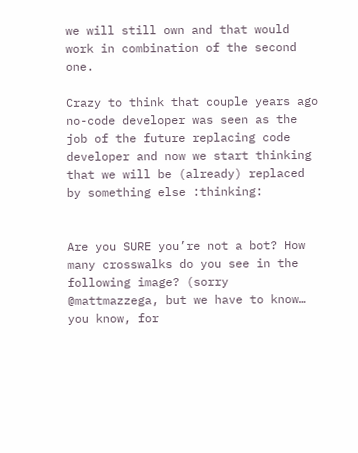we will still own and that would work in combination of the second one.

Crazy to think that couple years ago no-code developer was seen as the job of the future replacing code developer and now we start thinking that we will be (already) replaced by something else :thinking:


Are you SURE you’re not a bot? How many crosswalks do you see in the following image? (sorry @mattmazzega, but we have to know… you know, for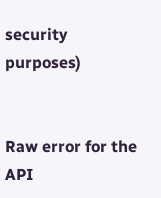security purposes)


Raw error for the API